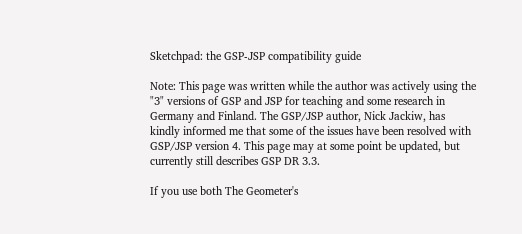Sketchpad: the GSP-JSP compatibility guide

Note: This page was written while the author was actively using the "3" versions of GSP and JSP for teaching and some research in Germany and Finland. The GSP/JSP author, Nick Jackiw, has kindly informed me that some of the issues have been resolved with GSP/JSP version 4. This page may at some point be updated, but currently still describes GSP DR 3.3.

If you use both The Geometer's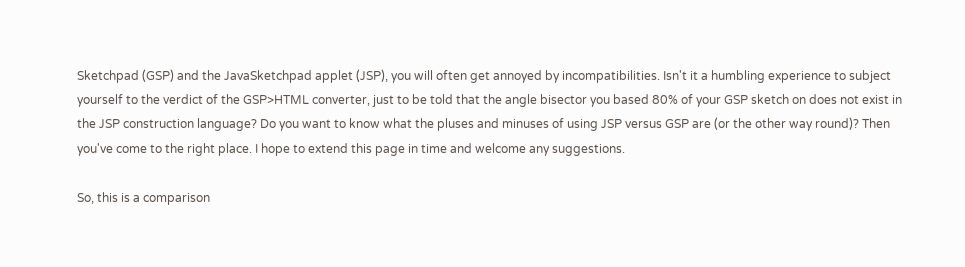Sketchpad (GSP) and the JavaSketchpad applet (JSP), you will often get annoyed by incompatibilities. Isn't it a humbling experience to subject yourself to the verdict of the GSP>HTML converter, just to be told that the angle bisector you based 80% of your GSP sketch on does not exist in the JSP construction language? Do you want to know what the pluses and minuses of using JSP versus GSP are (or the other way round)? Then you've come to the right place. I hope to extend this page in time and welcome any suggestions.

So, this is a comparison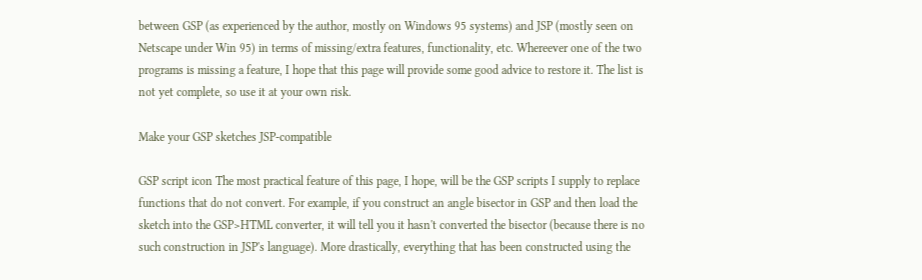between GSP (as experienced by the author, mostly on Windows 95 systems) and JSP (mostly seen on Netscape under Win 95) in terms of missing/extra features, functionality, etc. Whereever one of the two programs is missing a feature, I hope that this page will provide some good advice to restore it. The list is not yet complete, so use it at your own risk.

Make your GSP sketches JSP-compatible

GSP script icon The most practical feature of this page, I hope, will be the GSP scripts I supply to replace functions that do not convert. For example, if you construct an angle bisector in GSP and then load the sketch into the GSP>HTML converter, it will tell you it hasn't converted the bisector (because there is no such construction in JSP's language). More drastically, everything that has been constructed using the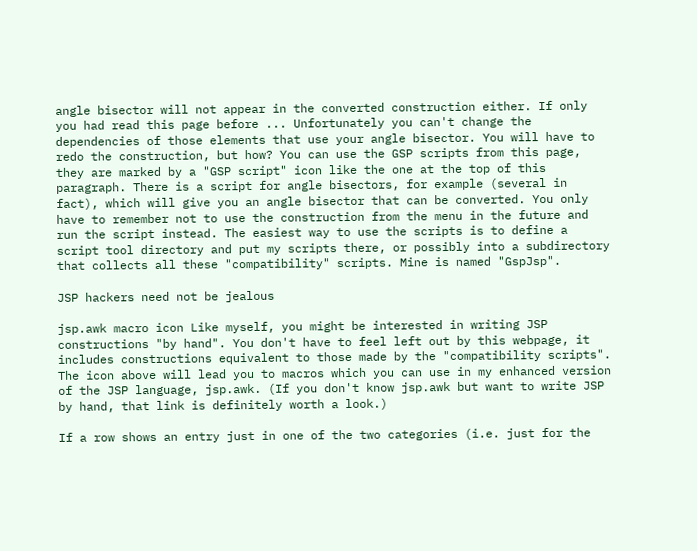angle bisector will not appear in the converted construction either. If only you had read this page before ... Unfortunately you can't change the dependencies of those elements that use your angle bisector. You will have to redo the construction, but how? You can use the GSP scripts from this page, they are marked by a "GSP script" icon like the one at the top of this paragraph. There is a script for angle bisectors, for example (several in fact), which will give you an angle bisector that can be converted. You only have to remember not to use the construction from the menu in the future and run the script instead. The easiest way to use the scripts is to define a script tool directory and put my scripts there, or possibly into a subdirectory that collects all these "compatibility" scripts. Mine is named "GspJsp".

JSP hackers need not be jealous

jsp.awk macro icon Like myself, you might be interested in writing JSP constructions "by hand". You don't have to feel left out by this webpage, it includes constructions equivalent to those made by the "compatibility scripts". The icon above will lead you to macros which you can use in my enhanced version of the JSP language, jsp.awk. (If you don't know jsp.awk but want to write JSP by hand, that link is definitely worth a look.)

If a row shows an entry just in one of the two categories (i.e. just for the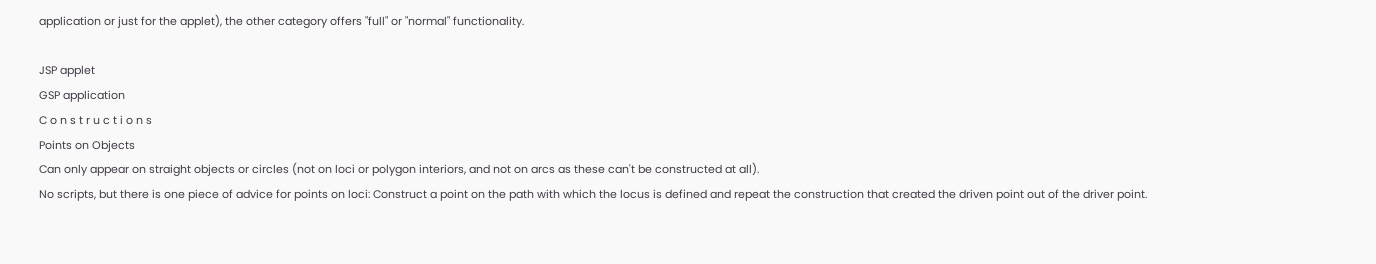application or just for the applet), the other category offers "full" or "normal" functionality.

JSP applet
GSP application
C o n s t r u c t i o n s
Points on Objects
Can only appear on straight objects or circles (not on loci or polygon interiors, and not on arcs as these can't be constructed at all).
No scripts, but there is one piece of advice for points on loci: Construct a point on the path with which the locus is defined and repeat the construction that created the driven point out of the driver point.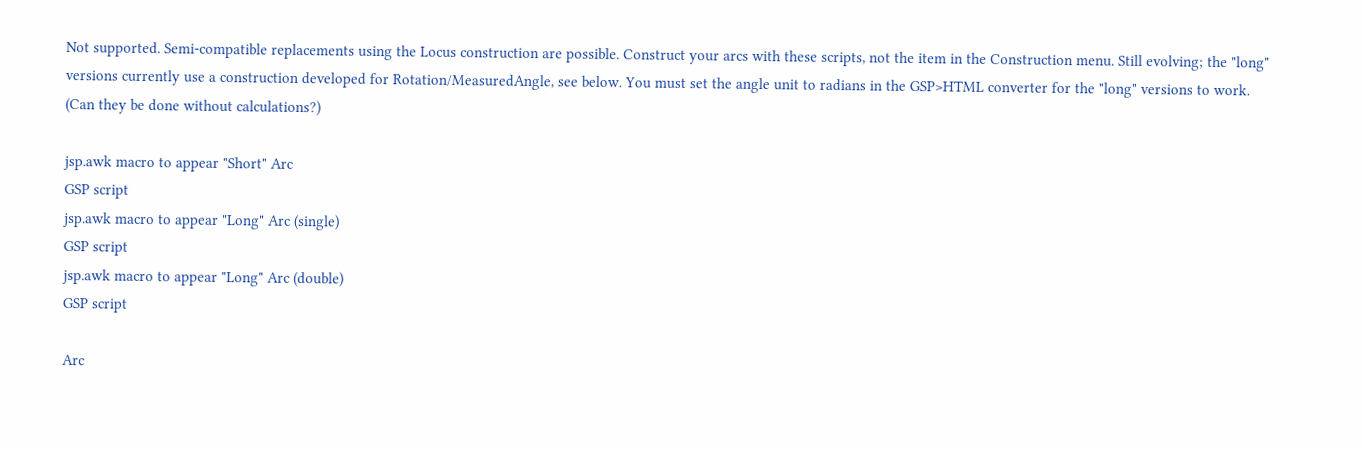Not supported. Semi-compatible replacements using the Locus construction are possible. Construct your arcs with these scripts, not the item in the Construction menu. Still evolving; the "long" versions currently use a construction developed for Rotation/MeasuredAngle, see below. You must set the angle unit to radians in the GSP>HTML converter for the "long" versions to work. (Can they be done without calculations?)

jsp.awk macro to appear "Short" Arc
GSP script
jsp.awk macro to appear "Long" Arc (single)
GSP script
jsp.awk macro to appear "Long" Arc (double)
GSP script

Arc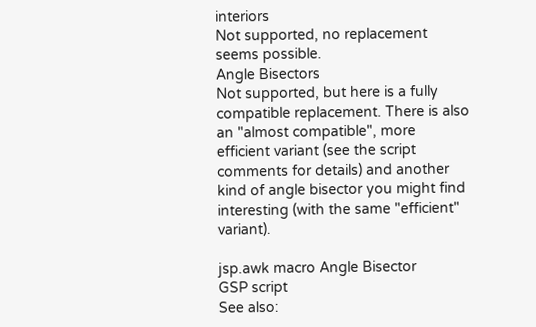interiors
Not supported, no replacement seems possible.
Angle Bisectors
Not supported, but here is a fully compatible replacement. There is also an "almost compatible", more efficient variant (see the script comments for details) and another kind of angle bisector you might find interesting (with the same "efficient" variant).

jsp.awk macro Angle Bisector
GSP script
See also: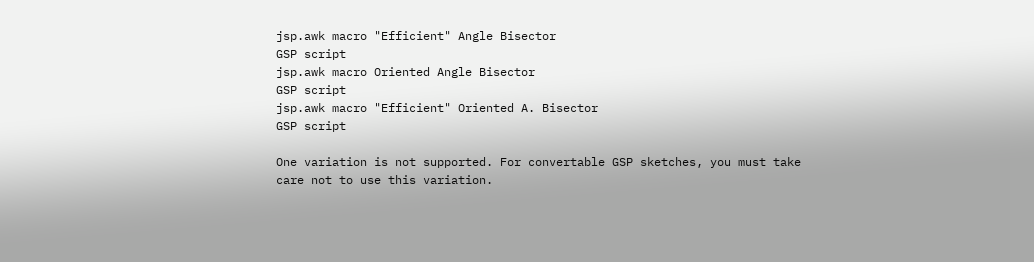jsp.awk macro "Efficient" Angle Bisector
GSP script
jsp.awk macro Oriented Angle Bisector
GSP script
jsp.awk macro "Efficient" Oriented A. Bisector
GSP script

One variation is not supported. For convertable GSP sketches, you must take care not to use this variation.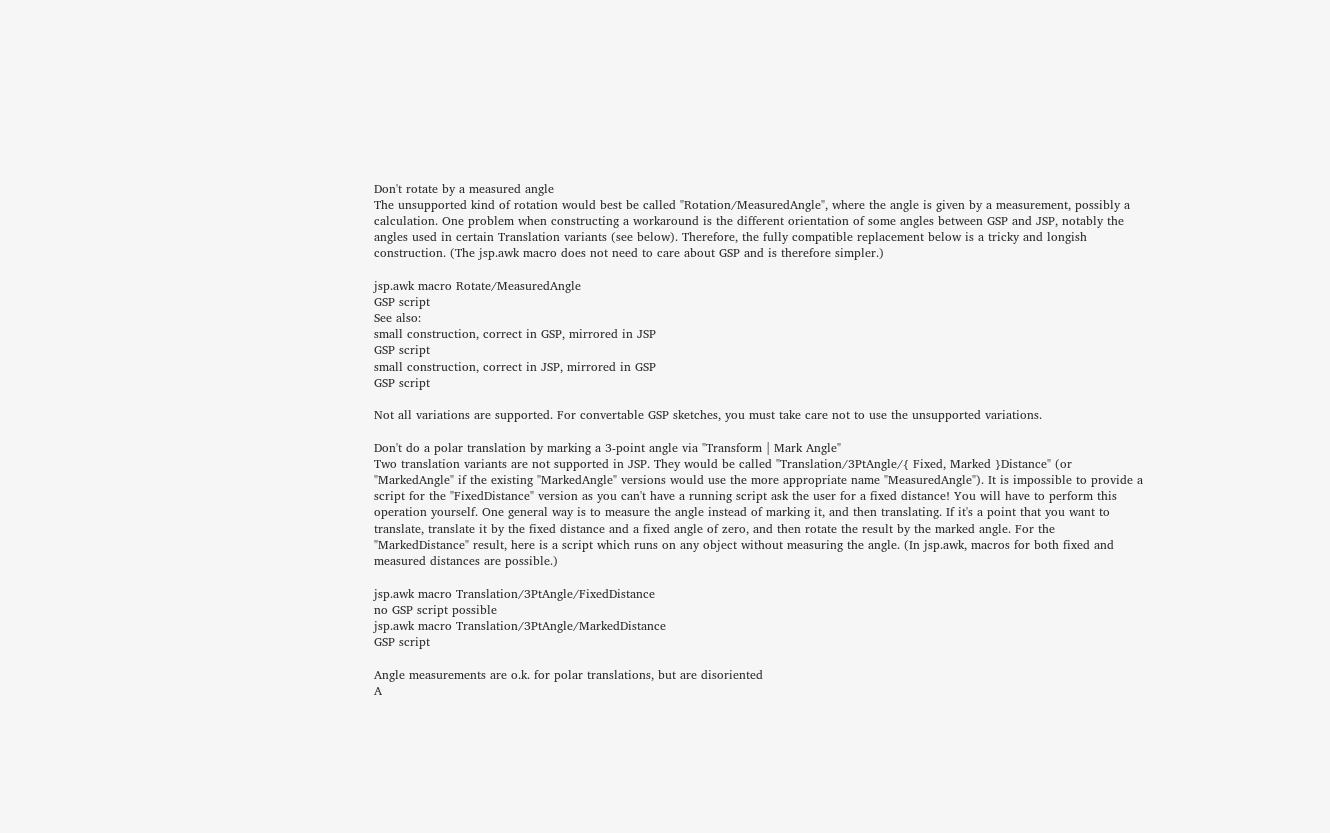Don't rotate by a measured angle
The unsupported kind of rotation would best be called "Rotation/MeasuredAngle", where the angle is given by a measurement, possibly a calculation. One problem when constructing a workaround is the different orientation of some angles between GSP and JSP, notably the angles used in certain Translation variants (see below). Therefore, the fully compatible replacement below is a tricky and longish construction. (The jsp.awk macro does not need to care about GSP and is therefore simpler.)

jsp.awk macro Rotate/MeasuredAngle
GSP script
See also:
small construction, correct in GSP, mirrored in JSP
GSP script
small construction, correct in JSP, mirrored in GSP
GSP script

Not all variations are supported. For convertable GSP sketches, you must take care not to use the unsupported variations.

Don't do a polar translation by marking a 3-point angle via "Transform | Mark Angle"
Two translation variants are not supported in JSP. They would be called "Translation/3PtAngle/{ Fixed, Marked }Distance" (or "MarkedAngle" if the existing "MarkedAngle" versions would use the more appropriate name "MeasuredAngle"). It is impossible to provide a script for the "FixedDistance" version as you can't have a running script ask the user for a fixed distance! You will have to perform this operation yourself. One general way is to measure the angle instead of marking it, and then translating. If it's a point that you want to translate, translate it by the fixed distance and a fixed angle of zero, and then rotate the result by the marked angle. For the "MarkedDistance" result, here is a script which runs on any object without measuring the angle. (In jsp.awk, macros for both fixed and measured distances are possible.)

jsp.awk macro Translation/3PtAngle/FixedDistance
no GSP script possible
jsp.awk macro Translation/3PtAngle/MarkedDistance
GSP script

Angle measurements are o.k. for polar translations, but are disoriented
A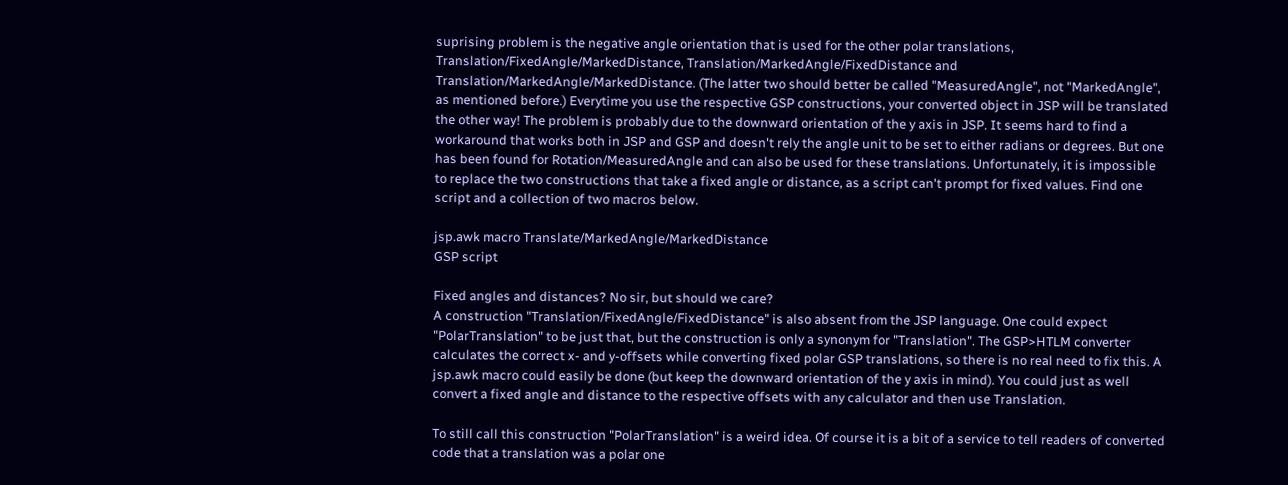suprising problem is the negative angle orientation that is used for the other polar translations, Translation/FixedAngle/MarkedDistance, Translation/MarkedAngle/FixedDistance and Translation/MarkedAngle/MarkedDistance. (The latter two should better be called "MeasuredAngle", not "MarkedAngle", as mentioned before.) Everytime you use the respective GSP constructions, your converted object in JSP will be translated the other way! The problem is probably due to the downward orientation of the y axis in JSP. It seems hard to find a workaround that works both in JSP and GSP and doesn't rely the angle unit to be set to either radians or degrees. But one has been found for Rotation/MeasuredAngle and can also be used for these translations. Unfortunately, it is impossible to replace the two constructions that take a fixed angle or distance, as a script can't prompt for fixed values. Find one script and a collection of two macros below.

jsp.awk macro Translate/MarkedAngle/MarkedDistance
GSP script

Fixed angles and distances? No sir, but should we care?
A construction "Translation/FixedAngle/FixedDistance" is also absent from the JSP language. One could expect "PolarTranslation" to be just that, but the construction is only a synonym for "Translation". The GSP>HTLM converter calculates the correct x- and y-offsets while converting fixed polar GSP translations, so there is no real need to fix this. A jsp.awk macro could easily be done (but keep the downward orientation of the y axis in mind). You could just as well convert a fixed angle and distance to the respective offsets with any calculator and then use Translation.

To still call this construction "PolarTranslation" is a weird idea. Of course it is a bit of a service to tell readers of converted code that a translation was a polar one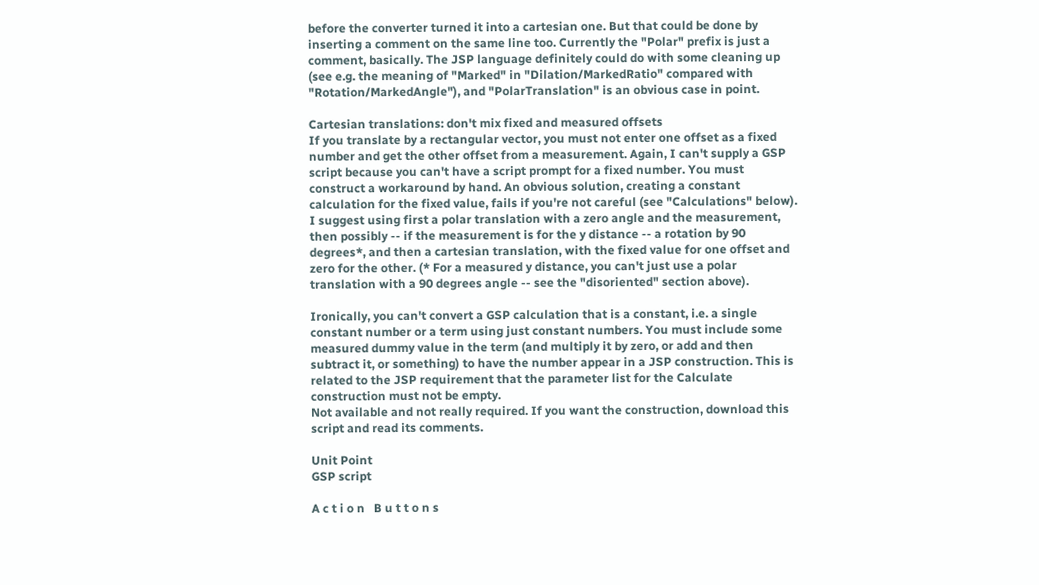before the converter turned it into a cartesian one. But that could be done by inserting a comment on the same line too. Currently the "Polar" prefix is just a comment, basically. The JSP language definitely could do with some cleaning up (see e.g. the meaning of "Marked" in "Dilation/MarkedRatio" compared with "Rotation/MarkedAngle"), and "PolarTranslation" is an obvious case in point.

Cartesian translations: don't mix fixed and measured offsets
If you translate by a rectangular vector, you must not enter one offset as a fixed number and get the other offset from a measurement. Again, I can't supply a GSP script because you can't have a script prompt for a fixed number. You must construct a workaround by hand. An obvious solution, creating a constant calculation for the fixed value, fails if you're not careful (see "Calculations" below). I suggest using first a polar translation with a zero angle and the measurement, then possibly -- if the measurement is for the y distance -- a rotation by 90 degrees*, and then a cartesian translation, with the fixed value for one offset and zero for the other. (* For a measured y distance, you can't just use a polar translation with a 90 degrees angle -- see the "disoriented" section above).

Ironically, you can't convert a GSP calculation that is a constant, i.e. a single constant number or a term using just constant numbers. You must include some measured dummy value in the term (and multiply it by zero, or add and then subtract it, or something) to have the number appear in a JSP construction. This is related to the JSP requirement that the parameter list for the Calculate construction must not be empty.
Not available and not really required. If you want the construction, download this script and read its comments.

Unit Point
GSP script

A c t i o n   B u t t o n s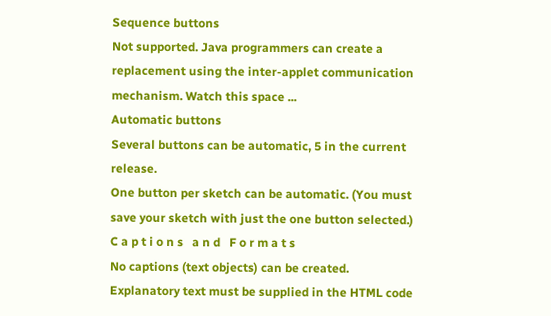Sequence buttons
Not supported. Java programmers can create a replacement using the inter-applet communication mechanism. Watch this space ...
Automatic buttons
Several buttons can be automatic, 5 in the current release.
One button per sketch can be automatic. (You must save your sketch with just the one button selected.)
C a p t i o n s   a n d   F o r m a t s
No captions (text objects) can be created. Explanatory text must be supplied in the HTML code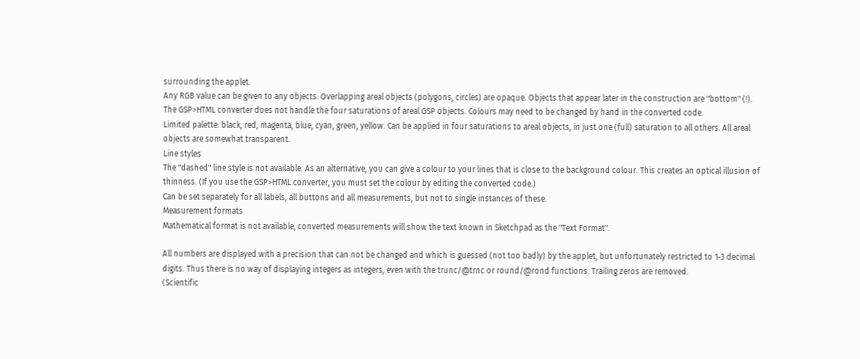surrounding the applet.
Any RGB value can be given to any objects. Overlapping areal objects (polygons, circles) are opaque. Objects that appear later in the construction are "bottom" (!). The GSP>HTML converter does not handle the four saturations of areal GSP objects. Colours may need to be changed by hand in the converted code.
Limited palette: black, red, magenta, blue, cyan, green, yellow. Can be applied in four saturations to areal objects, in just one (full) saturation to all others. All areal objects are somewhat transparent.
Line styles
The "dashed" line style is not available. As an alternative, you can give a colour to your lines that is close to the background colour. This creates an optical illusion of thinness. (If you use the GSP>HTML converter, you must set the colour by editing the converted code.)
Can be set separately for all labels, all buttons and all measurements, but not to single instances of these.
Measurement formats
Mathematical format is not available, converted measurements will show the text known in Sketchpad as the "Text Format".

All numbers are displayed with a precision that can not be changed and which is guessed (not too badly) by the applet, but unfortunately restricted to 1-3 decimal digits. Thus there is no way of displaying integers as integers, even with the trunc/@trnc or round/@rond functions. Trailing zeros are removed.
(Scientific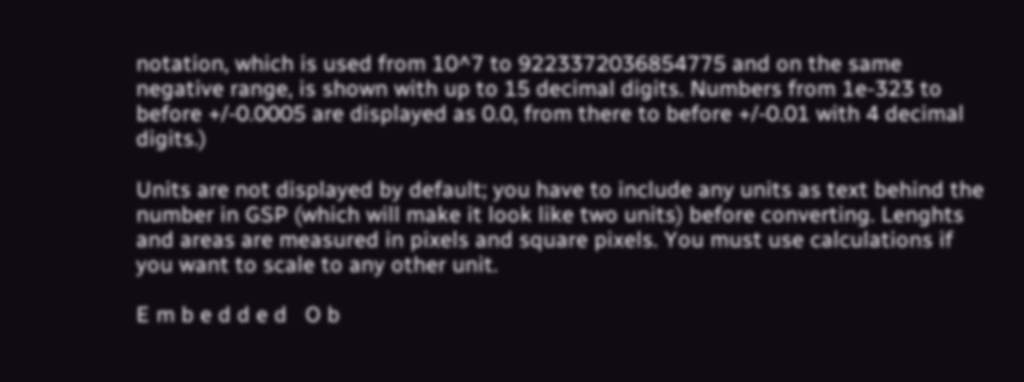notation, which is used from 10^7 to 9223372036854775 and on the same negative range, is shown with up to 15 decimal digits. Numbers from 1e-323 to before +/-0.0005 are displayed as 0.0, from there to before +/-0.01 with 4 decimal digits.)

Units are not displayed by default; you have to include any units as text behind the number in GSP (which will make it look like two units) before converting. Lenghts and areas are measured in pixels and square pixels. You must use calculations if you want to scale to any other unit.

E m b e d d e d   O b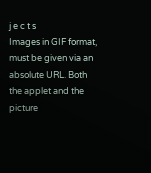j e c t s
Images in GIF format, must be given via an absolute URL. Both the applet and the picture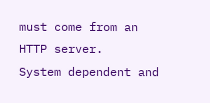must come from an HTTP server.
System dependent and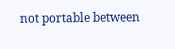not portable between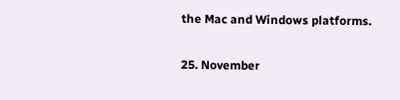the Mac and Windows platforms.

25. November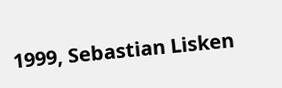1999, Sebastian Lisken